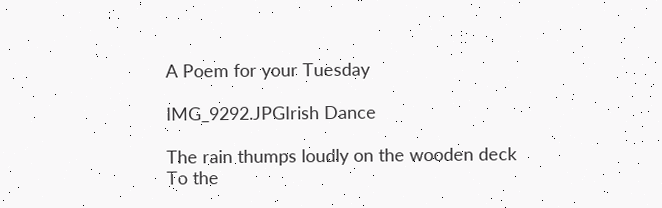A Poem for your Tuesday

IMG_9292.JPGIrish Dance

The rain thumps loudly on the wooden deck
To the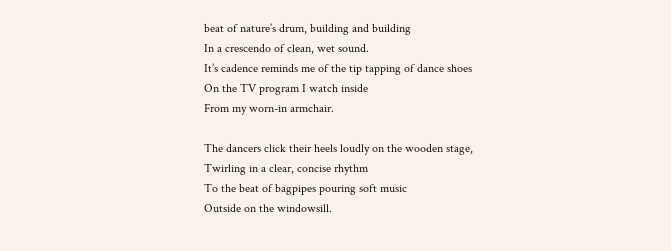beat of nature’s drum, building and building
In a crescendo of clean, wet sound.
It’s cadence reminds me of the tip tapping of dance shoes
On the TV program I watch inside
From my worn-in armchair.

The dancers click their heels loudly on the wooden stage,
Twirling in a clear, concise rhythm
To the beat of bagpipes pouring soft music
Outside on the windowsill.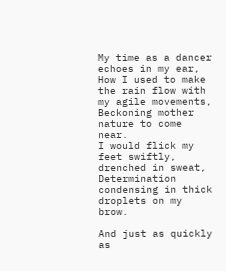My time as a dancer echoes in my ear,
How I used to make the rain flow with my agile movements,
Beckoning mother nature to come near.
I would flick my feet swiftly, drenched in sweat,
Determination condensing in thick droplets on my brow.

And just as quickly as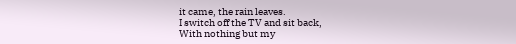it came, the rain leaves.
I switch off the TV and sit back,
With nothing but my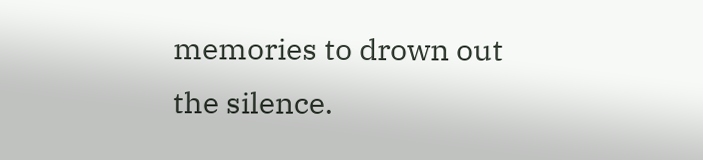memories to drown out the silence.